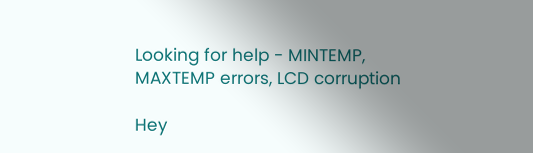Looking for help - MINTEMP, MAXTEMP errors, LCD corruption

Hey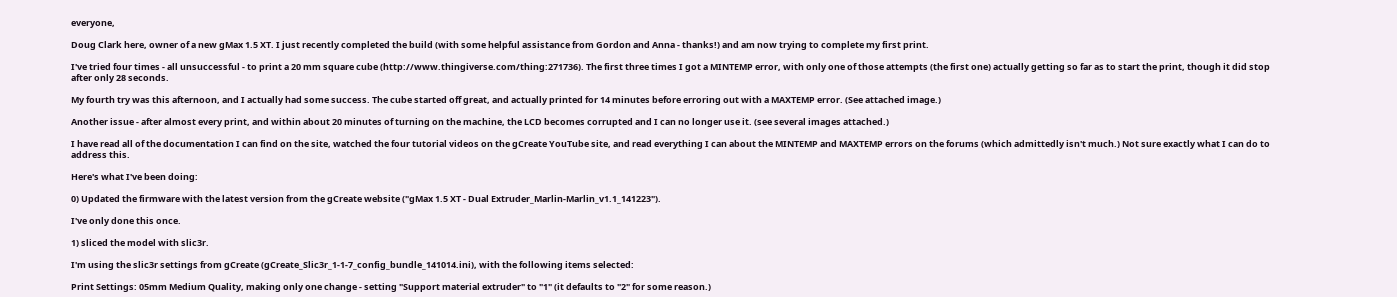everyone,

Doug Clark here, owner of a new gMax 1.5 XT. I just recently completed the build (with some helpful assistance from Gordon and Anna - thanks!) and am now trying to complete my first print.

I've tried four times - all unsuccessful - to print a 20 mm square cube (http://www.thingiverse.com/thing:271736). The first three times I got a MINTEMP error, with only one of those attempts (the first one) actually getting so far as to start the print, though it did stop after only 28 seconds.

My fourth try was this afternoon, and I actually had some success. The cube started off great, and actually printed for 14 minutes before erroring out with a MAXTEMP error. (See attached image.)

Another issue - after almost every print, and within about 20 minutes of turning on the machine, the LCD becomes corrupted and I can no longer use it. (see several images attached.)

I have read all of the documentation I can find on the site, watched the four tutorial videos on the gCreate YouTube site, and read everything I can about the MINTEMP and MAXTEMP errors on the forums (which admittedly isn't much.) Not sure exactly what I can do to address this.

Here's what I've been doing:

0) Updated the firmware with the latest version from the gCreate website ("gMax 1.5 XT - Dual Extruder_Marlin-Marlin_v1.1_141223").

I've only done this once.

1) sliced the model with slic3r.

I'm using the slic3r settings from gCreate (gCreate_Slic3r_1-1-7_config_bundle_141014.ini), with the following items selected:

Print Settings: 05mm Medium Quality, making only one change - setting "Support material extruder" to "1" (it defaults to "2" for some reason.)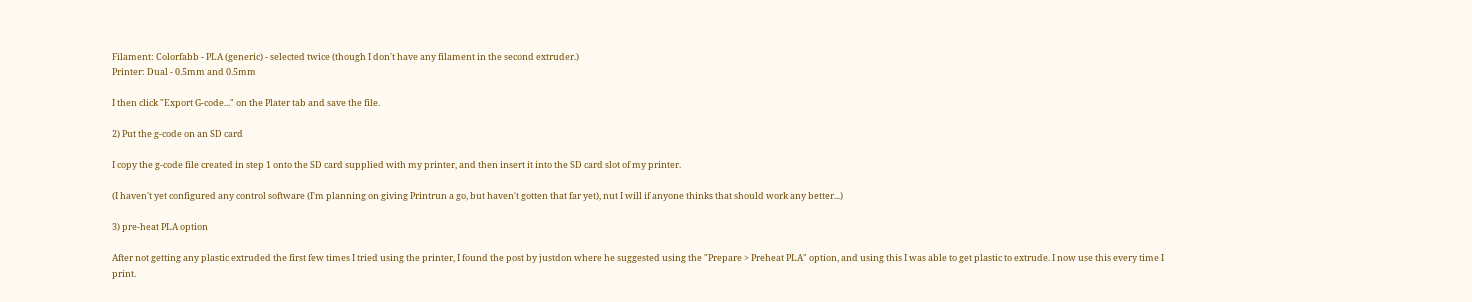Filament: Colorfabb - PLA (generic) - selected twice (though I don't have any filament in the second extruder.)
Printer: Dual - 0.5mm and 0.5mm

I then click "Export G-code..." on the Plater tab and save the file.

2) Put the g-code on an SD card

I copy the g-code file created in step 1 onto the SD card supplied with my printer, and then insert it into the SD card slot of my printer.

(I haven't yet configured any control software (I'm planning on giving Printrun a go, but haven't gotten that far yet), nut I will if anyone thinks that should work any better...)

3) pre-heat PLA option

After not getting any plastic extruded the first few times I tried using the printer, I found the post by justdon where he suggested using the "Prepare > Preheat PLA" option, and using this I was able to get plastic to extrude. I now use this every time I print.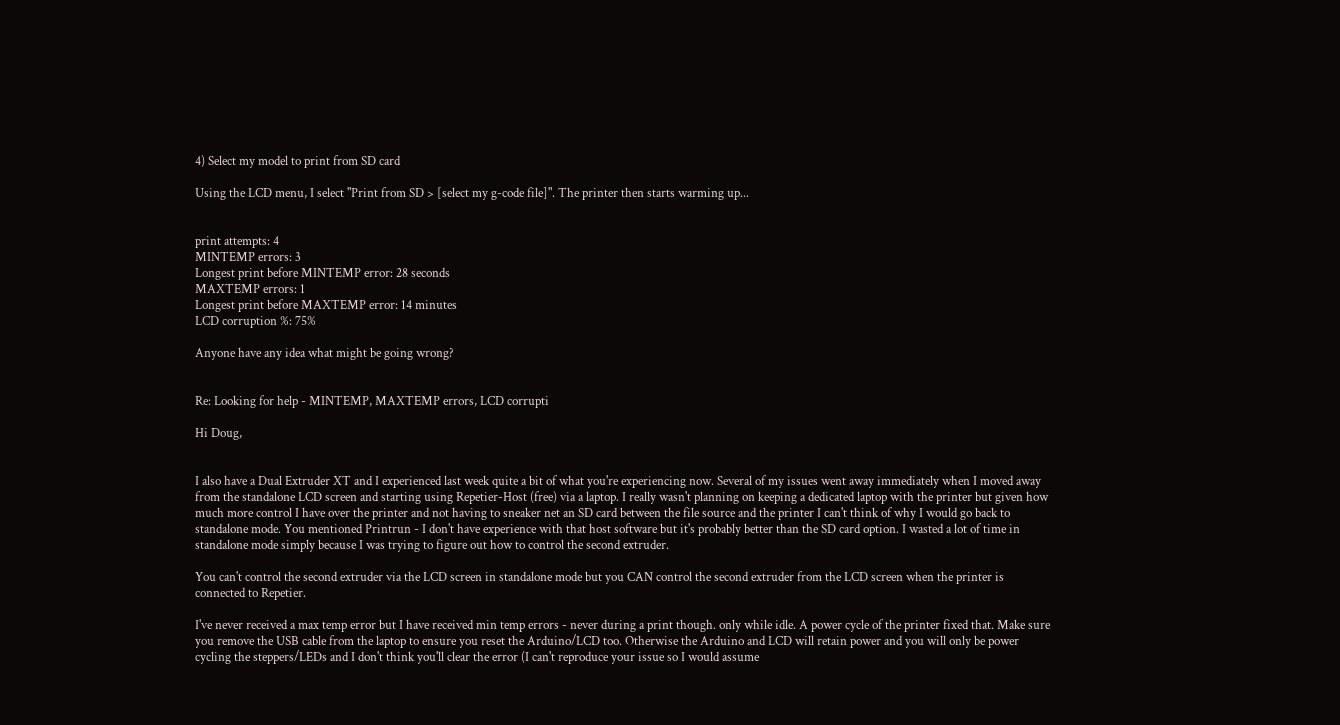4) Select my model to print from SD card

Using the LCD menu, I select "Print from SD > [select my g-code file]". The printer then starts warming up...


print attempts: 4
MINTEMP errors: 3
Longest print before MINTEMP error: 28 seconds
MAXTEMP errors: 1
Longest print before MAXTEMP error: 14 minutes
LCD corruption %: 75%

Anyone have any idea what might be going wrong?


Re: Looking for help - MINTEMP, MAXTEMP errors, LCD corrupti

Hi Doug,


I also have a Dual Extruder XT and I experienced last week quite a bit of what you're experiencing now. Several of my issues went away immediately when I moved away from the standalone LCD screen and starting using Repetier-Host (free) via a laptop. I really wasn't planning on keeping a dedicated laptop with the printer but given how much more control I have over the printer and not having to sneaker net an SD card between the file source and the printer I can't think of why I would go back to standalone mode. You mentioned Printrun - I don't have experience with that host software but it's probably better than the SD card option. I wasted a lot of time in standalone mode simply because I was trying to figure out how to control the second extruder.

You can't control the second extruder via the LCD screen in standalone mode but you CAN control the second extruder from the LCD screen when the printer is connected to Repetier.

I've never received a max temp error but I have received min temp errors - never during a print though. only while idle. A power cycle of the printer fixed that. Make sure you remove the USB cable from the laptop to ensure you reset the Arduino/LCD too. Otherwise the Arduino and LCD will retain power and you will only be power cycling the steppers/LEDs and I don't think you'll clear the error (I can't reproduce your issue so I would assume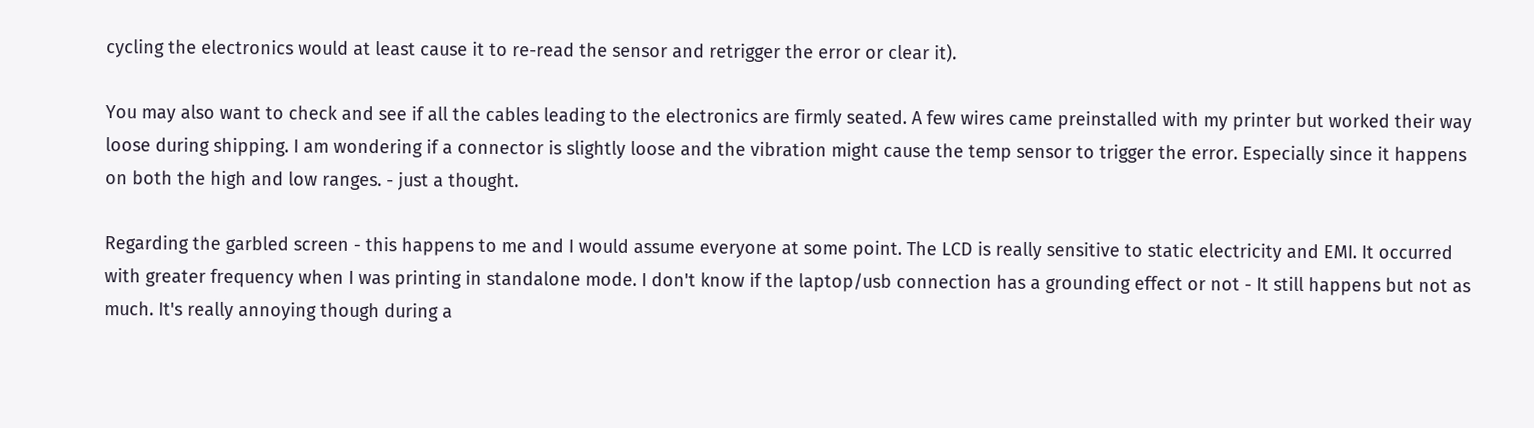cycling the electronics would at least cause it to re-read the sensor and retrigger the error or clear it).

You may also want to check and see if all the cables leading to the electronics are firmly seated. A few wires came preinstalled with my printer but worked their way loose during shipping. I am wondering if a connector is slightly loose and the vibration might cause the temp sensor to trigger the error. Especially since it happens on both the high and low ranges. - just a thought.

Regarding the garbled screen - this happens to me and I would assume everyone at some point. The LCD is really sensitive to static electricity and EMI. It occurred with greater frequency when I was printing in standalone mode. I don't know if the laptop/usb connection has a grounding effect or not - It still happens but not as much. It's really annoying though during a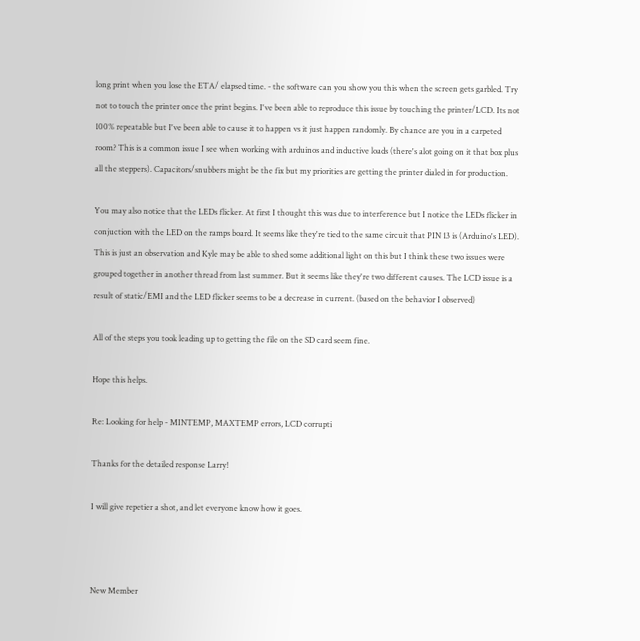long print when you lose the ETA/ elapsed time. - the software can you show you this when the screen gets garbled. Try not to touch the printer once the print begins. I've been able to reproduce this issue by touching the printer/LCD. Its not 100% repeatable but I've been able to cause it to happen vs it just happen randomly. By chance are you in a carpeted room? This is a common issue I see when working with arduinos and inductive loads (there's alot going on it that box plus all the steppers). Capacitors/snubbers might be the fix but my priorities are getting the printer dialed in for production.

You may also notice that the LEDs flicker. At first I thought this was due to interference but I notice the LEDs flicker in conjuction with the LED on the ramps board. It seems like they're tied to the same circuit that PIN 13 is (Arduino's LED). This is just an observation and Kyle may be able to shed some additional light on this but I think these two issues were grouped together in another thread from last summer. But it seems like they're two different causes. The LCD issue is a result of static/EMI and the LED flicker seems to be a decrease in current. (based on the behavior I observed)

All of the steps you took leading up to getting the file on the SD card seem fine.

Hope this helps.

Re: Looking for help - MINTEMP, MAXTEMP errors, LCD corrupti

Thanks for the detailed response Larry!

I will give repetier a shot, and let everyone know how it goes.



New Member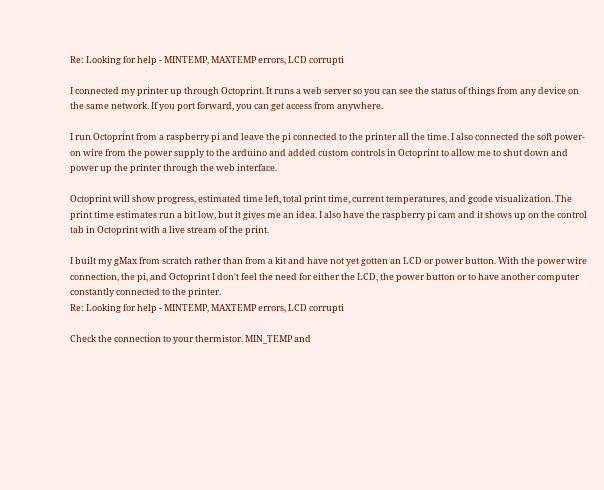Re: Looking for help - MINTEMP, MAXTEMP errors, LCD corrupti

I connected my printer up through Octoprint. It runs a web server so you can see the status of things from any device on the same network. If you port forward, you can get access from anywhere.

I run Octoprint from a raspberry pi and leave the pi connected to the printer all the time. I also connected the soft power-on wire from the power supply to the arduino and added custom controls in Octoprint to allow me to shut down and power up the printer through the web interface.

Octoprint will show progress, estimated time left, total print time, current temperatures, and gcode visualization. The print time estimates run a bit low, but it gives me an idea. I also have the raspberry pi cam and it shows up on the control tab in Octoprint with a live stream of the print.

I built my gMax from scratch rather than from a kit and have not yet gotten an LCD or power button. With the power wire connection, the pi, and Octoprint I don't feel the need for either the LCD, the power button or to have another computer constantly connected to the printer.
Re: Looking for help - MINTEMP, MAXTEMP errors, LCD corrupti

Check the connection to your thermistor. MIN_TEMP and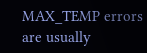MAX_TEMP errors are usually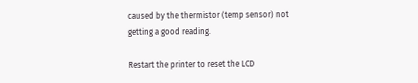caused by the thermistor (temp sensor) not getting a good reading.

Restart the printer to reset the LCD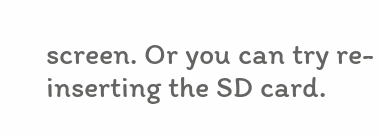screen. Or you can try re-inserting the SD card.